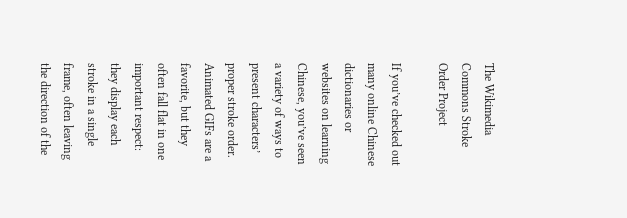The Wikimedia Commons Stroke Order Project

If you’ve checked out many online Chinese dictionaries or websites on learning Chinese, you’ve seen a variety of ways to present characters’ proper stroke order. Animated GIFs are a favorite, but they often fall flat in one important respect: they display each stroke in a single frame, often leaving the direction of the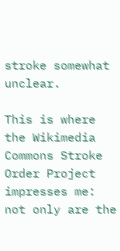stroke somewhat unclear.

This is where the Wikimedia Commons Stroke Order Project impresses me: not only are the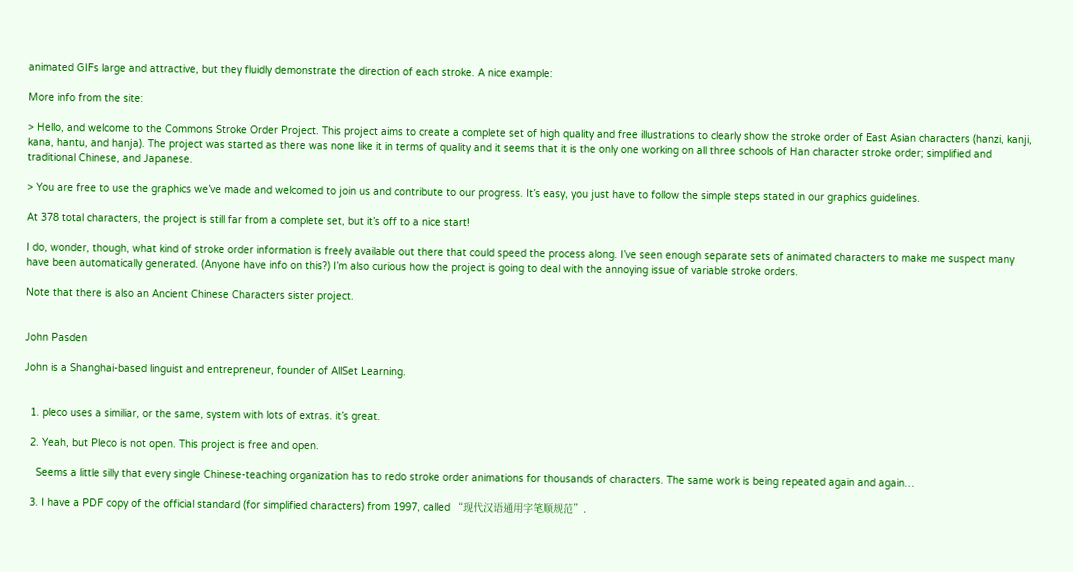animated GIFs large and attractive, but they fluidly demonstrate the direction of each stroke. A nice example:

More info from the site:

> Hello, and welcome to the Commons Stroke Order Project. This project aims to create a complete set of high quality and free illustrations to clearly show the stroke order of East Asian characters (hanzi, kanji, kana, hantu, and hanja). The project was started as there was none like it in terms of quality and it seems that it is the only one working on all three schools of Han character stroke order; simplified and traditional Chinese, and Japanese.

> You are free to use the graphics we’ve made and welcomed to join us and contribute to our progress. It’s easy, you just have to follow the simple steps stated in our graphics guidelines.

At 378 total characters, the project is still far from a complete set, but it’s off to a nice start!

I do, wonder, though, what kind of stroke order information is freely available out there that could speed the process along. I’ve seen enough separate sets of animated characters to make me suspect many have been automatically generated. (Anyone have info on this?) I’m also curious how the project is going to deal with the annoying issue of variable stroke orders.

Note that there is also an Ancient Chinese Characters sister project.


John Pasden

John is a Shanghai-based linguist and entrepreneur, founder of AllSet Learning.


  1. pleco uses a similiar, or the same, system with lots of extras. it’s great.

  2. Yeah, but Pleco is not open. This project is free and open.

    Seems a little silly that every single Chinese-teaching organization has to redo stroke order animations for thousands of characters. The same work is being repeated again and again…

  3. I have a PDF copy of the official standard (for simplified characters) from 1997, called “现代汉语通用字笔顺规范”.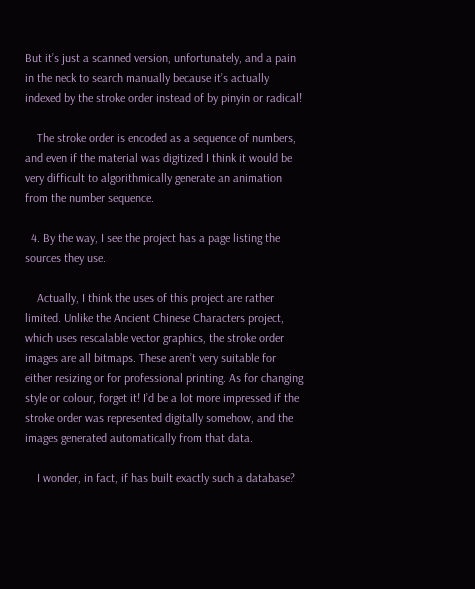But it’s just a scanned version, unfortunately, and a pain in the neck to search manually because it’s actually indexed by the stroke order instead of by pinyin or radical!

    The stroke order is encoded as a sequence of numbers, and even if the material was digitized I think it would be very difficult to algorithmically generate an animation from the number sequence.

  4. By the way, I see the project has a page listing the sources they use.

    Actually, I think the uses of this project are rather limited. Unlike the Ancient Chinese Characters project, which uses rescalable vector graphics, the stroke order images are all bitmaps. These aren’t very suitable for either resizing or for professional printing. As for changing style or colour, forget it! I’d be a lot more impressed if the stroke order was represented digitally somehow, and the images generated automatically from that data.

    I wonder, in fact, if has built exactly such a database?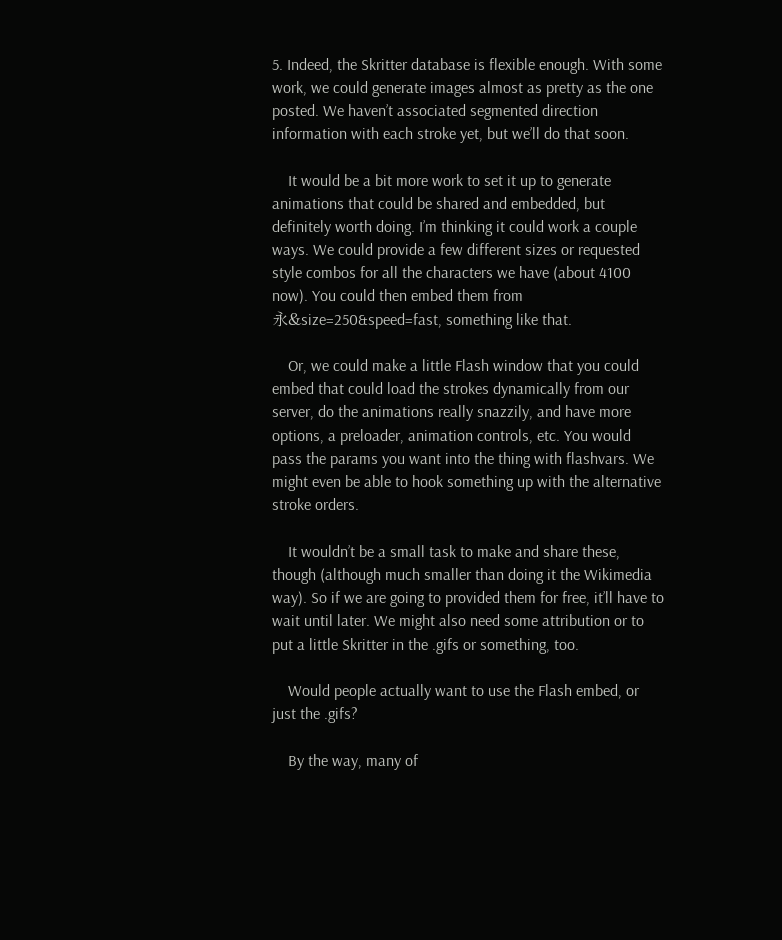5. Indeed, the Skritter database is flexible enough. With some work, we could generate images almost as pretty as the one posted. We haven’t associated segmented direction information with each stroke yet, but we’ll do that soon.

    It would be a bit more work to set it up to generate animations that could be shared and embedded, but definitely worth doing. I’m thinking it could work a couple ways. We could provide a few different sizes or requested style combos for all the characters we have (about 4100 now). You could then embed them from永&size=250&speed=fast, something like that.

    Or, we could make a little Flash window that you could embed that could load the strokes dynamically from our server, do the animations really snazzily, and have more options, a preloader, animation controls, etc. You would pass the params you want into the thing with flashvars. We might even be able to hook something up with the alternative stroke orders.

    It wouldn’t be a small task to make and share these, though (although much smaller than doing it the Wikimedia way). So if we are going to provided them for free, it’ll have to wait until later. We might also need some attribution or to put a little Skritter in the .gifs or something, too.

    Would people actually want to use the Flash embed, or just the .gifs?

    By the way, many of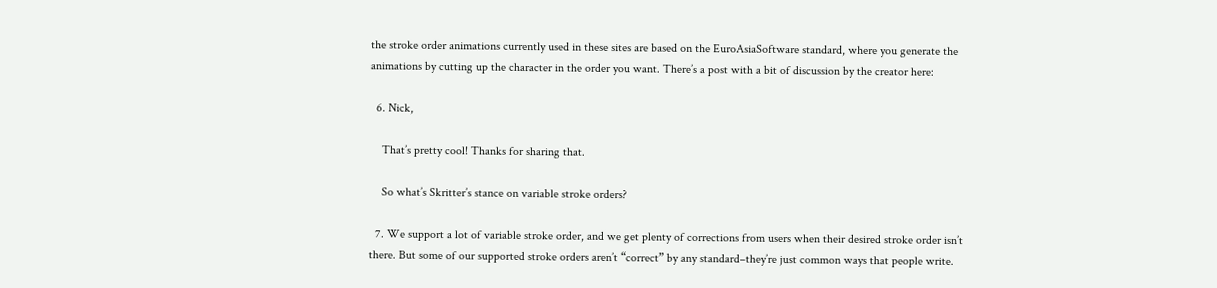the stroke order animations currently used in these sites are based on the EuroAsiaSoftware standard, where you generate the animations by cutting up the character in the order you want. There’s a post with a bit of discussion by the creator here:

  6. Nick,

    That’s pretty cool! Thanks for sharing that.

    So what’s Skritter’s stance on variable stroke orders?

  7. We support a lot of variable stroke order, and we get plenty of corrections from users when their desired stroke order isn’t there. But some of our supported stroke orders aren’t “correct” by any standard–they’re just common ways that people write.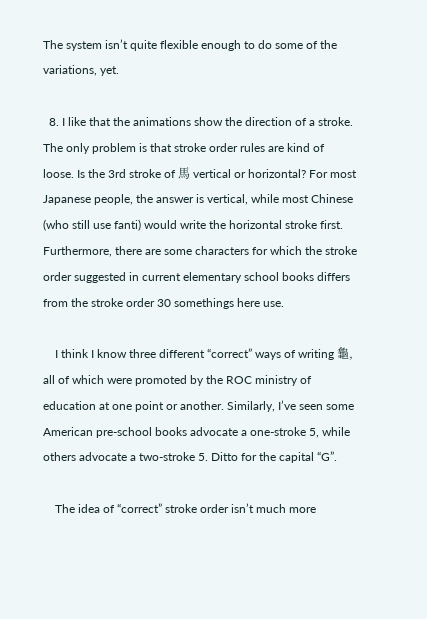The system isn’t quite flexible enough to do some of the variations, yet.

  8. I like that the animations show the direction of a stroke. The only problem is that stroke order rules are kind of loose. Is the 3rd stroke of 馬 vertical or horizontal? For most Japanese people, the answer is vertical, while most Chinese (who still use fanti) would write the horizontal stroke first. Furthermore, there are some characters for which the stroke order suggested in current elementary school books differs from the stroke order 30 somethings here use.

    I think I know three different “correct” ways of writing 龜, all of which were promoted by the ROC ministry of education at one point or another. Similarly, I’ve seen some American pre-school books advocate a one-stroke 5, while others advocate a two-stroke 5. Ditto for the capital “G”.

    The idea of “correct” stroke order isn’t much more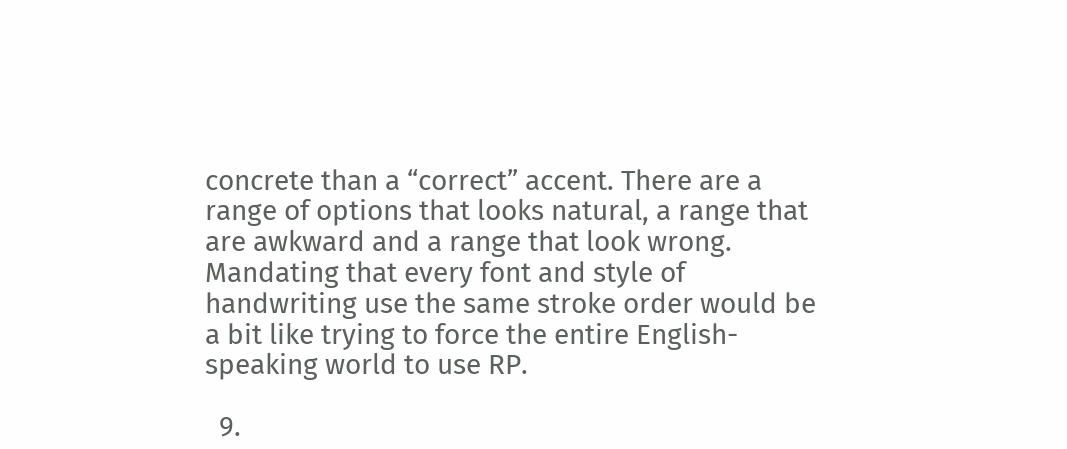concrete than a “correct” accent. There are a range of options that looks natural, a range that are awkward and a range that look wrong. Mandating that every font and style of handwriting use the same stroke order would be a bit like trying to force the entire English-speaking world to use RP.

  9.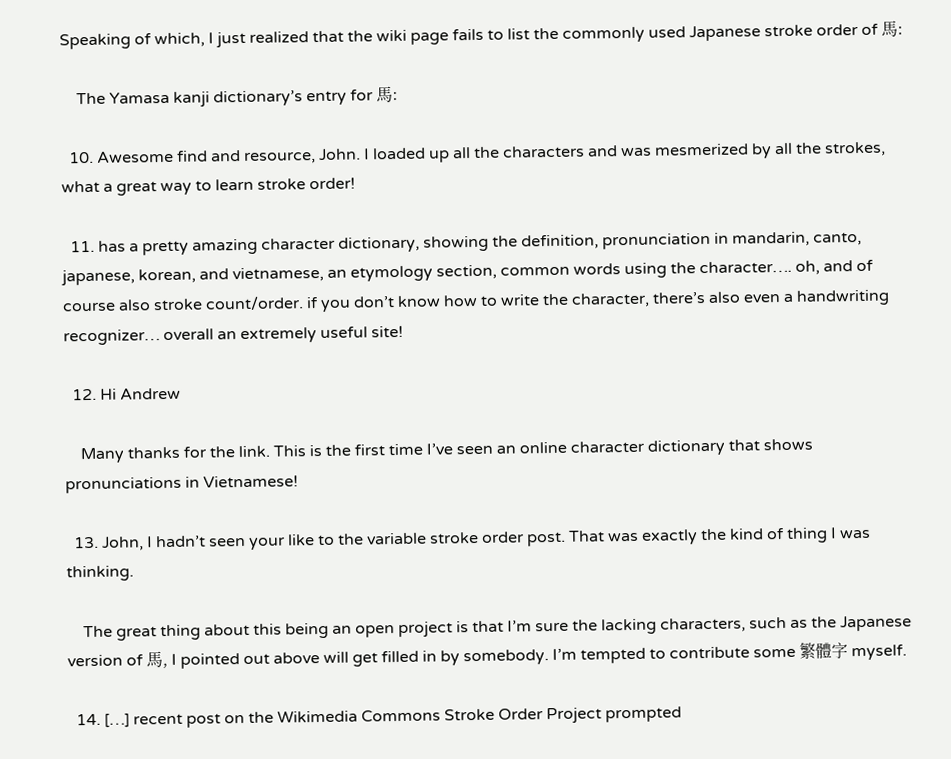Speaking of which, I just realized that the wiki page fails to list the commonly used Japanese stroke order of 馬:

    The Yamasa kanji dictionary’s entry for 馬:

  10. Awesome find and resource, John. I loaded up all the characters and was mesmerized by all the strokes, what a great way to learn stroke order!

  11. has a pretty amazing character dictionary, showing the definition, pronunciation in mandarin, canto, japanese, korean, and vietnamese, an etymology section, common words using the character…. oh, and of course also stroke count/order. if you don’t know how to write the character, there’s also even a handwriting recognizer… overall an extremely useful site!

  12. Hi Andrew

    Many thanks for the link. This is the first time I’ve seen an online character dictionary that shows pronunciations in Vietnamese!

  13. John, I hadn’t seen your like to the variable stroke order post. That was exactly the kind of thing I was thinking.

    The great thing about this being an open project is that I’m sure the lacking characters, such as the Japanese version of 馬, I pointed out above will get filled in by somebody. I’m tempted to contribute some 繁體字 myself.

  14. […] recent post on the Wikimedia Commons Stroke Order Project prompted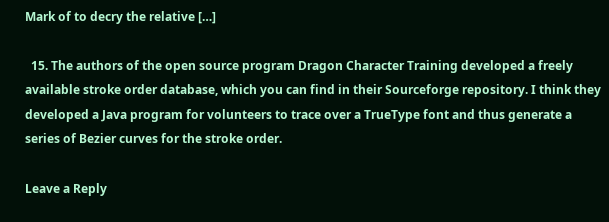Mark of to decry the relative […]

  15. The authors of the open source program Dragon Character Training developed a freely available stroke order database, which you can find in their Sourceforge repository. I think they developed a Java program for volunteers to trace over a TrueType font and thus generate a series of Bezier curves for the stroke order.

Leave a Reply